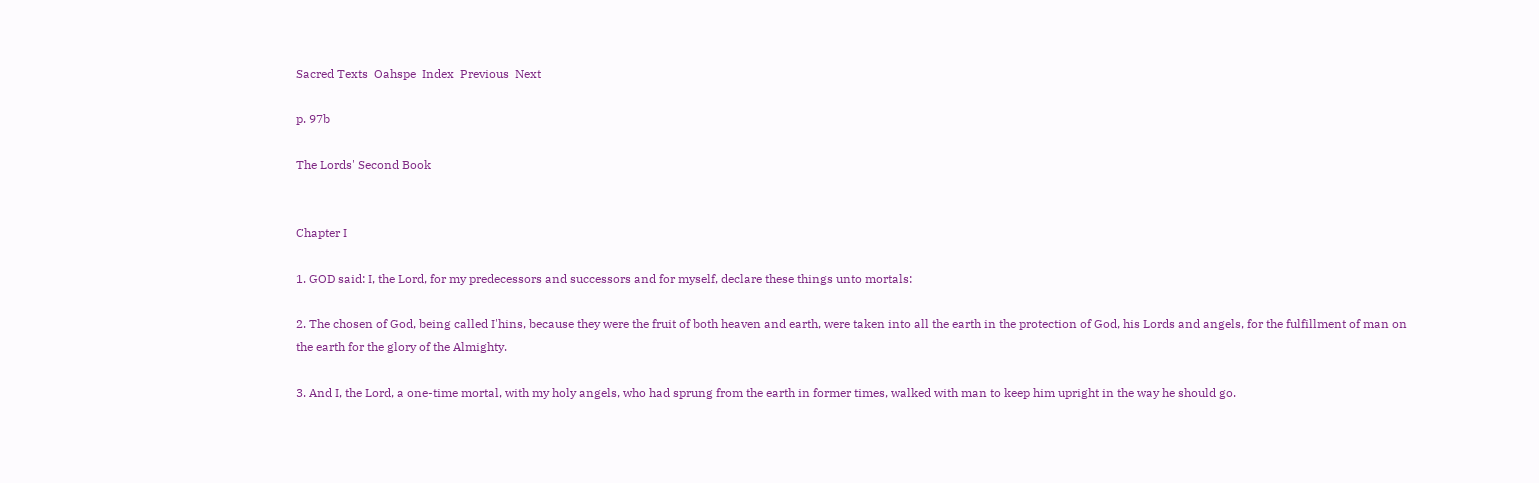Sacred Texts  Oahspe  Index  Previous  Next

p. 97b

The Lords' Second Book


Chapter I

1. GOD said: I, the Lord, for my predecessors and successors and for myself, declare these things unto mortals:

2. The chosen of God, being called I'hins, because they were the fruit of both heaven and earth, were taken into all the earth in the protection of God, his Lords and angels, for the fulfillment of man on the earth for the glory of the Almighty.

3. And I, the Lord, a one-time mortal, with my holy angels, who had sprung from the earth in former times, walked with man to keep him upright in the way he should go.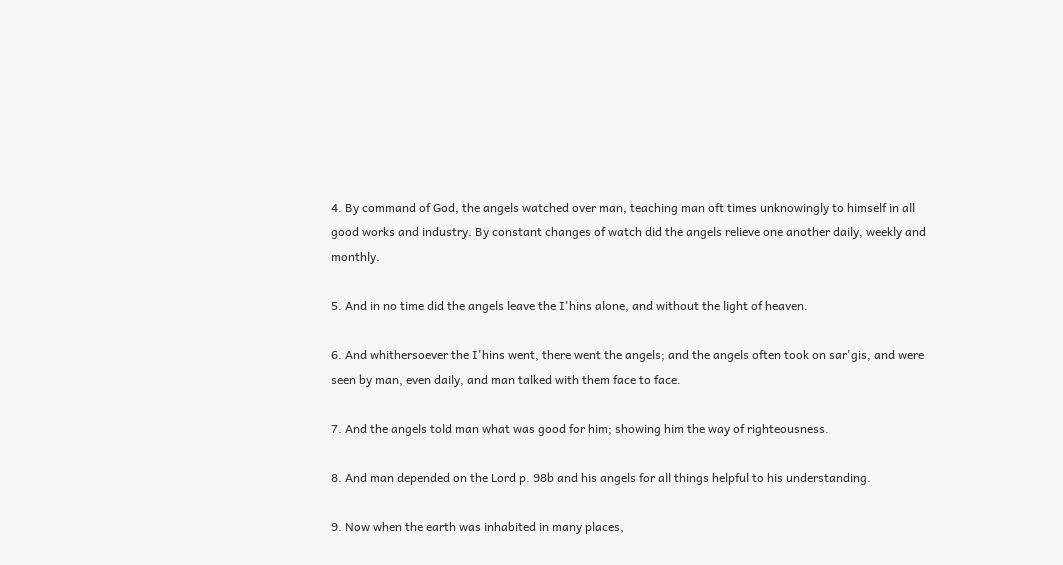4. By command of God, the angels watched over man, teaching man oft times unknowingly to himself in all good works and industry. By constant changes of watch did the angels relieve one another daily, weekly and monthly.

5. And in no time did the angels leave the I'hins alone, and without the light of heaven.

6. And whithersoever the I'hins went, there went the angels; and the angels often took on sar'gis, and were seen by man, even daily, and man talked with them face to face.

7. And the angels told man what was good for him; showing him the way of righteousness.

8. And man depended on the Lord p. 98b and his angels for all things helpful to his understanding.

9. Now when the earth was inhabited in many places,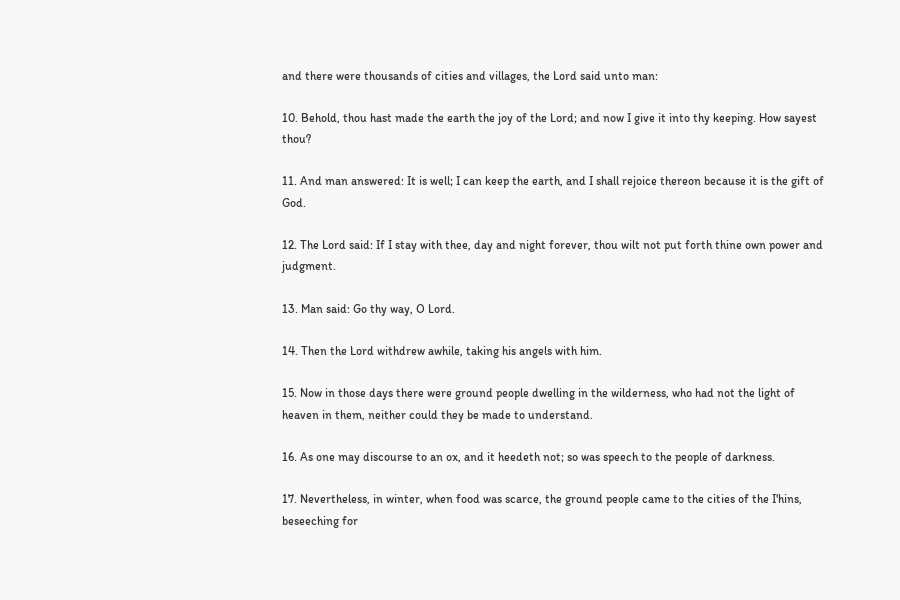and there were thousands of cities and villages, the Lord said unto man:

10. Behold, thou hast made the earth the joy of the Lord; and now I give it into thy keeping. How sayest thou?

11. And man answered: It is well; I can keep the earth, and I shall rejoice thereon because it is the gift of God.

12. The Lord said: If I stay with thee, day and night forever, thou wilt not put forth thine own power and judgment.

13. Man said: Go thy way, O Lord.

14. Then the Lord withdrew awhile, taking his angels with him.

15. Now in those days there were ground people dwelling in the wilderness, who had not the light of heaven in them, neither could they be made to understand.

16. As one may discourse to an ox, and it heedeth not; so was speech to the people of darkness.

17. Nevertheless, in winter, when food was scarce, the ground people came to the cities of the I'hins, beseeching for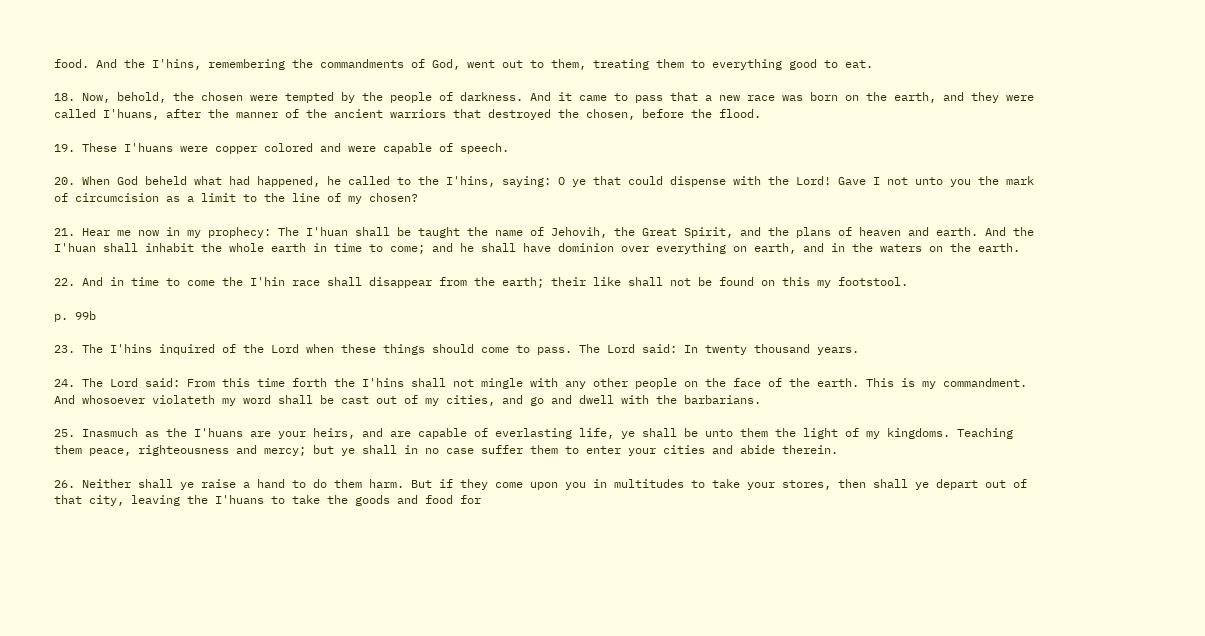food. And the I'hins, remembering the commandments of God, went out to them, treating them to everything good to eat.

18. Now, behold, the chosen were tempted by the people of darkness. And it came to pass that a new race was born on the earth, and they were called I'huans, after the manner of the ancient warriors that destroyed the chosen, before the flood.

19. These I'huans were copper colored and were capable of speech.

20. When God beheld what had happened, he called to the I'hins, saying: O ye that could dispense with the Lord! Gave I not unto you the mark of circumcision as a limit to the line of my chosen?

21. Hear me now in my prophecy: The I'huan shall be taught the name of Jehovih, the Great Spirit, and the plans of heaven and earth. And the I'huan shall inhabit the whole earth in time to come; and he shall have dominion over everything on earth, and in the waters on the earth.

22. And in time to come the I'hin race shall disappear from the earth; their like shall not be found on this my footstool.

p. 99b

23. The I'hins inquired of the Lord when these things should come to pass. The Lord said: In twenty thousand years.

24. The Lord said: From this time forth the I'hins shall not mingle with any other people on the face of the earth. This is my commandment. And whosoever violateth my word shall be cast out of my cities, and go and dwell with the barbarians.

25. Inasmuch as the I'huans are your heirs, and are capable of everlasting life, ye shall be unto them the light of my kingdoms. Teaching them peace, righteousness and mercy; but ye shall in no case suffer them to enter your cities and abide therein.

26. Neither shall ye raise a hand to do them harm. But if they come upon you in multitudes to take your stores, then shall ye depart out of that city, leaving the I'huans to take the goods and food for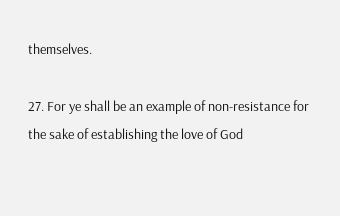themselves.

27. For ye shall be an example of non-resistance for the sake of establishing the love of God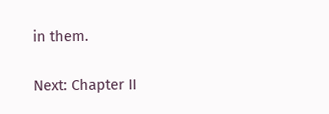in them.

Next: Chapter II